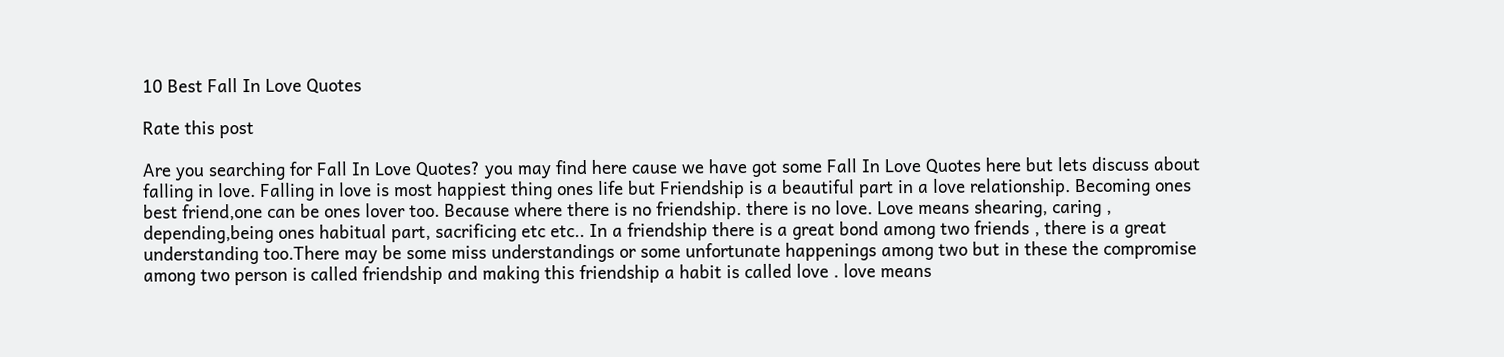10 Best Fall In Love Quotes

Rate this post

Are you searching for Fall In Love Quotes? you may find here cause we have got some Fall In Love Quotes here but lets discuss about falling in love. Falling in love is most happiest thing ones life but Friendship is a beautiful part in a love relationship. Becoming ones best friend,one can be ones lover too. Because where there is no friendship. there is no love. Love means shearing, caring , depending,being ones habitual part, sacrificing etc etc.. In a friendship there is a great bond among two friends , there is a great understanding too.There may be some miss understandings or some unfortunate happenings among two but in these the compromise among two person is called friendship and making this friendship a habit is called love . love means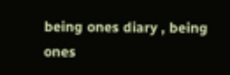being ones diary , being ones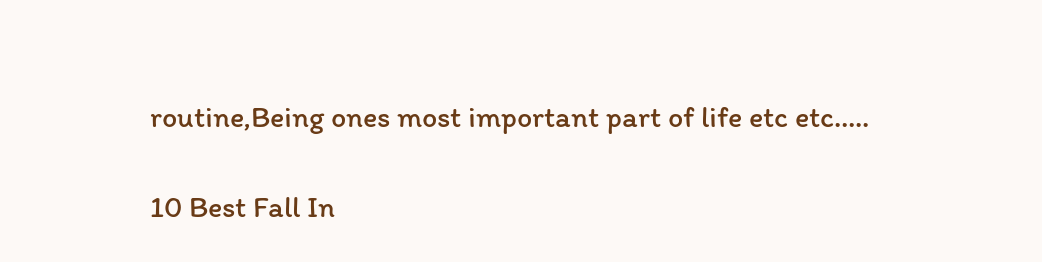routine,Being ones most important part of life etc etc…..

10 Best Fall In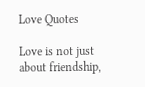Love Quotes

Love is not just about friendship,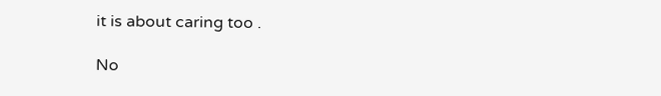it is about caring too .

No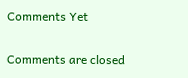Comments Yet

Comments are closed